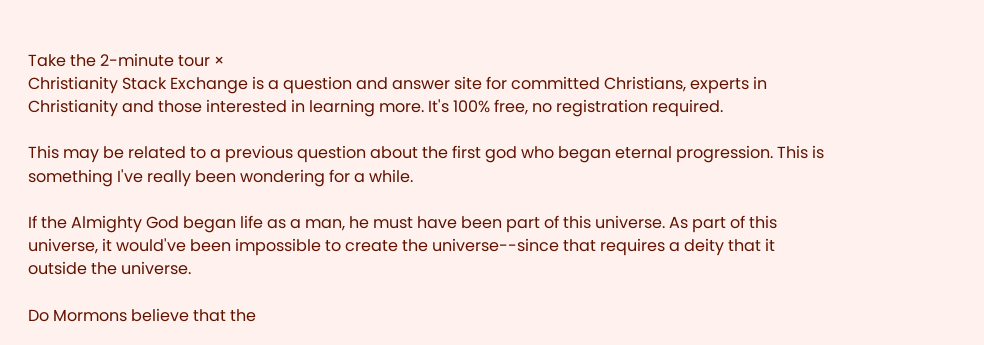Take the 2-minute tour ×
Christianity Stack Exchange is a question and answer site for committed Christians, experts in Christianity and those interested in learning more. It's 100% free, no registration required.

This may be related to a previous question about the first god who began eternal progression. This is something I've really been wondering for a while.

If the Almighty God began life as a man, he must have been part of this universe. As part of this universe, it would've been impossible to create the universe--since that requires a deity that it outside the universe.

Do Mormons believe that the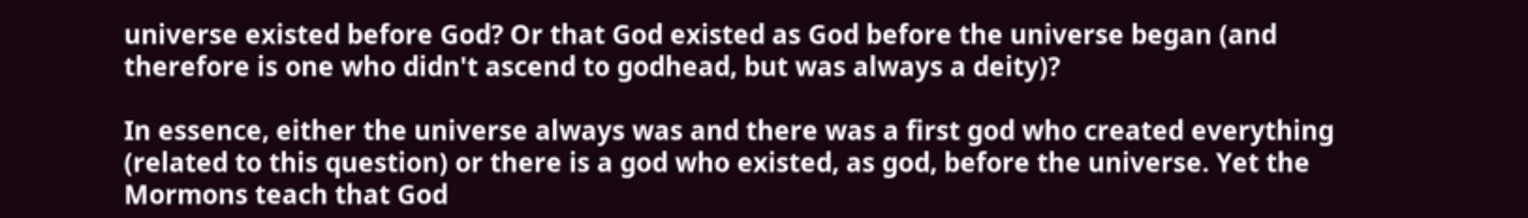universe existed before God? Or that God existed as God before the universe began (and therefore is one who didn't ascend to godhead, but was always a deity)?

In essence, either the universe always was and there was a first god who created everything (related to this question) or there is a god who existed, as god, before the universe. Yet the Mormons teach that God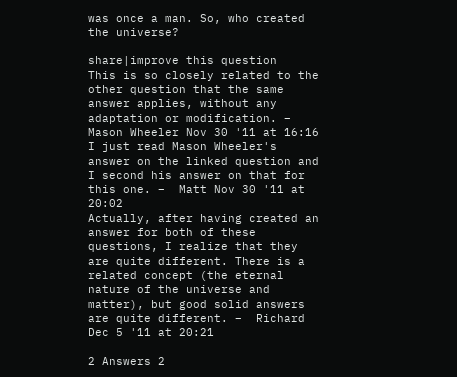was once a man. So, who created the universe?

share|improve this question
This is so closely related to the other question that the same answer applies, without any adaptation or modification. –  Mason Wheeler Nov 30 '11 at 16:16
I just read Mason Wheeler's answer on the linked question and I second his answer on that for this one. –  Matt Nov 30 '11 at 20:02
Actually, after having created an answer for both of these questions, I realize that they are quite different. There is a related concept (the eternal nature of the universe and matter), but good solid answers are quite different. –  Richard Dec 5 '11 at 20:21

2 Answers 2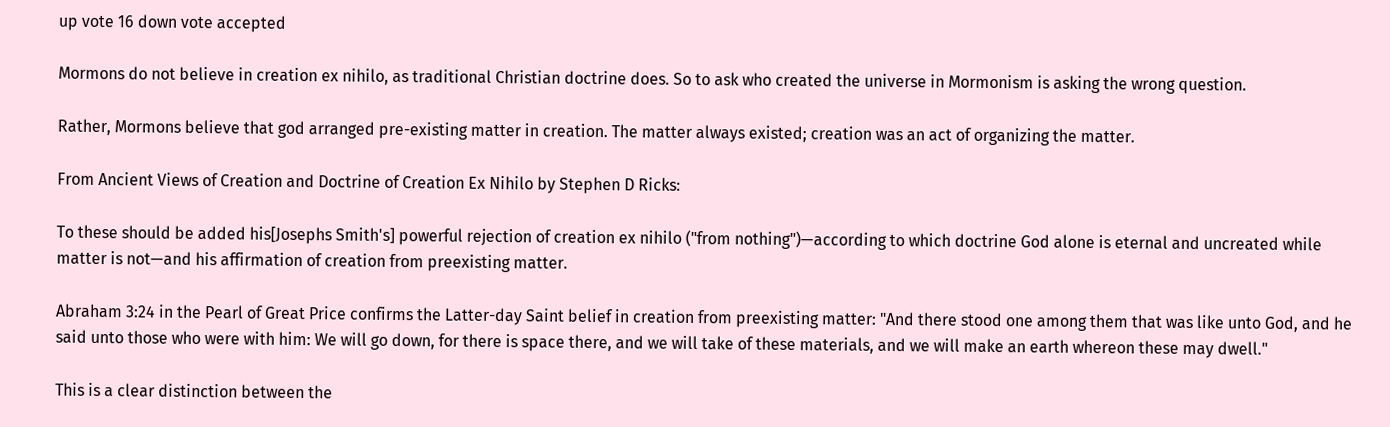up vote 16 down vote accepted

Mormons do not believe in creation ex nihilo, as traditional Christian doctrine does. So to ask who created the universe in Mormonism is asking the wrong question.

Rather, Mormons believe that god arranged pre-existing matter in creation. The matter always existed; creation was an act of organizing the matter.

From Ancient Views of Creation and Doctrine of Creation Ex Nihilo by Stephen D Ricks:

To these should be added his[Josephs Smith's] powerful rejection of creation ex nihilo ("from nothing")—according to which doctrine God alone is eternal and uncreated while matter is not—and his affirmation of creation from preexisting matter.

Abraham 3:24 in the Pearl of Great Price confirms the Latter-day Saint belief in creation from preexisting matter: "And there stood one among them that was like unto God, and he said unto those who were with him: We will go down, for there is space there, and we will take of these materials, and we will make an earth whereon these may dwell."

This is a clear distinction between the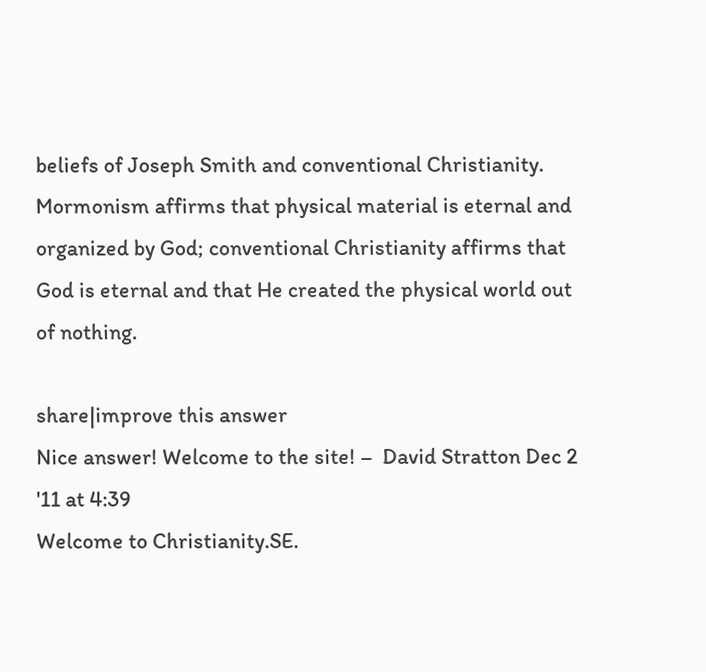beliefs of Joseph Smith and conventional Christianity. Mormonism affirms that physical material is eternal and organized by God; conventional Christianity affirms that God is eternal and that He created the physical world out of nothing.

share|improve this answer
Nice answer! Welcome to the site! –  David Stratton Dec 2 '11 at 4:39
Welcome to Christianity.SE.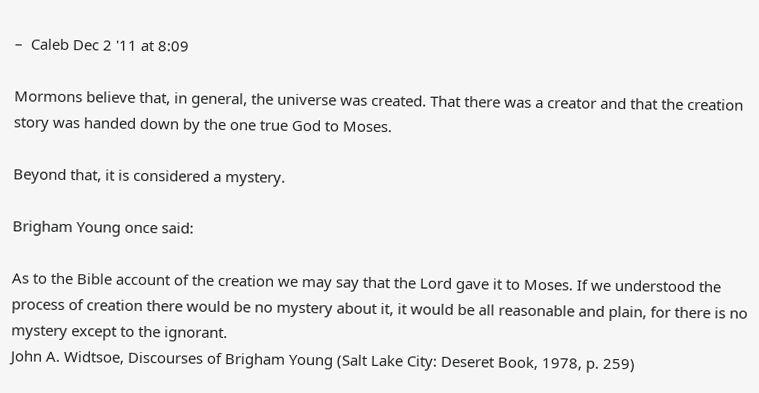–  Caleb Dec 2 '11 at 8:09

Mormons believe that, in general, the universe was created. That there was a creator and that the creation story was handed down by the one true God to Moses.

Beyond that, it is considered a mystery.

Brigham Young once said:

As to the Bible account of the creation we may say that the Lord gave it to Moses. If we understood the process of creation there would be no mystery about it, it would be all reasonable and plain, for there is no mystery except to the ignorant.
John A. Widtsoe, Discourses of Brigham Young (Salt Lake City: Deseret Book, 1978, p. 259)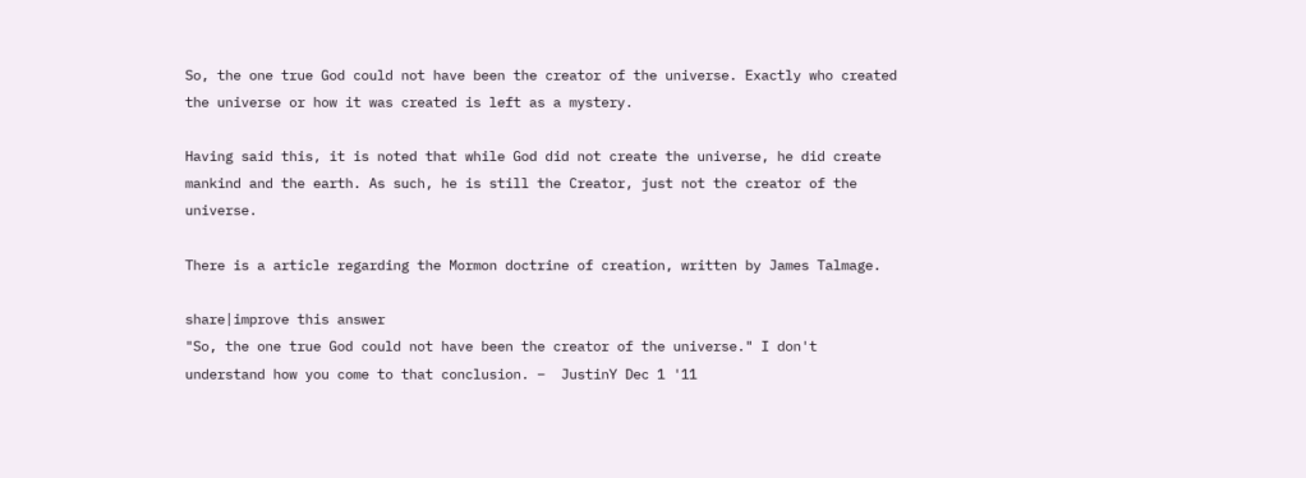So, the one true God could not have been the creator of the universe. Exactly who created the universe or how it was created is left as a mystery.

Having said this, it is noted that while God did not create the universe, he did create mankind and the earth. As such, he is still the Creator, just not the creator of the universe.

There is a article regarding the Mormon doctrine of creation, written by James Talmage.

share|improve this answer
"So, the one true God could not have been the creator of the universe." I don't understand how you come to that conclusion. –  JustinY Dec 1 '11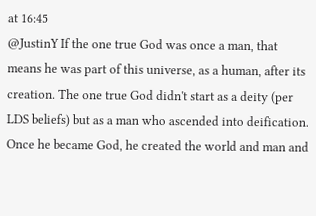at 16:45
@JustinY If the one true God was once a man, that means he was part of this universe, as a human, after its creation. The one true God didn't start as a deity (per LDS beliefs) but as a man who ascended into deification. Once he became God, he created the world and man and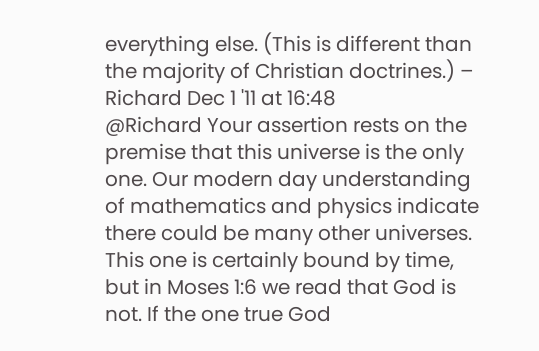everything else. (This is different than the majority of Christian doctrines.) –  Richard Dec 1 '11 at 16:48
@Richard Your assertion rests on the premise that this universe is the only one. Our modern day understanding of mathematics and physics indicate there could be many other universes. This one is certainly bound by time, but in Moses 1:6 we read that God is not. If the one true God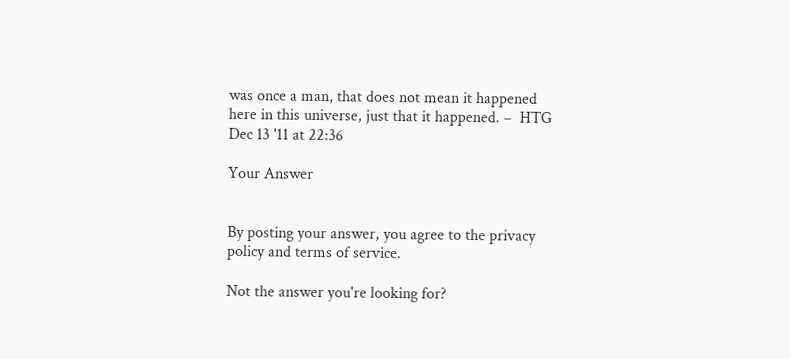was once a man, that does not mean it happened here in this universe, just that it happened. –  HTG Dec 13 '11 at 22:36

Your Answer


By posting your answer, you agree to the privacy policy and terms of service.

Not the answer you're looking for?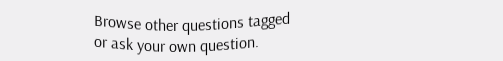Browse other questions tagged or ask your own question.